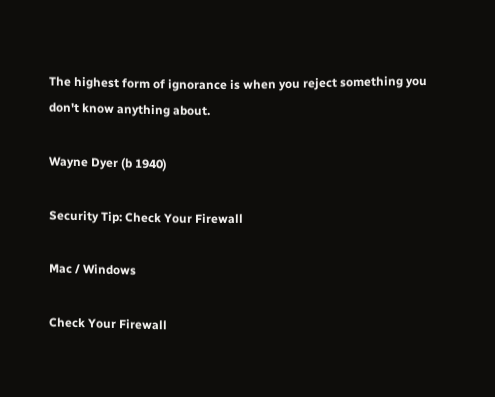The highest form of ignorance is when you reject something you don't know anything about.

Wayne Dyer (b 1940)

Security Tip: Check Your Firewall

Mac / Windows

Check Your Firewall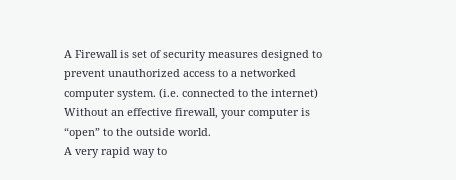A Firewall is set of security measures designed to prevent unauthorized access to a networked computer system. (i.e. connected to the internet)
Without an effective firewall, your computer is “open” to the outside world.
A very rapid way to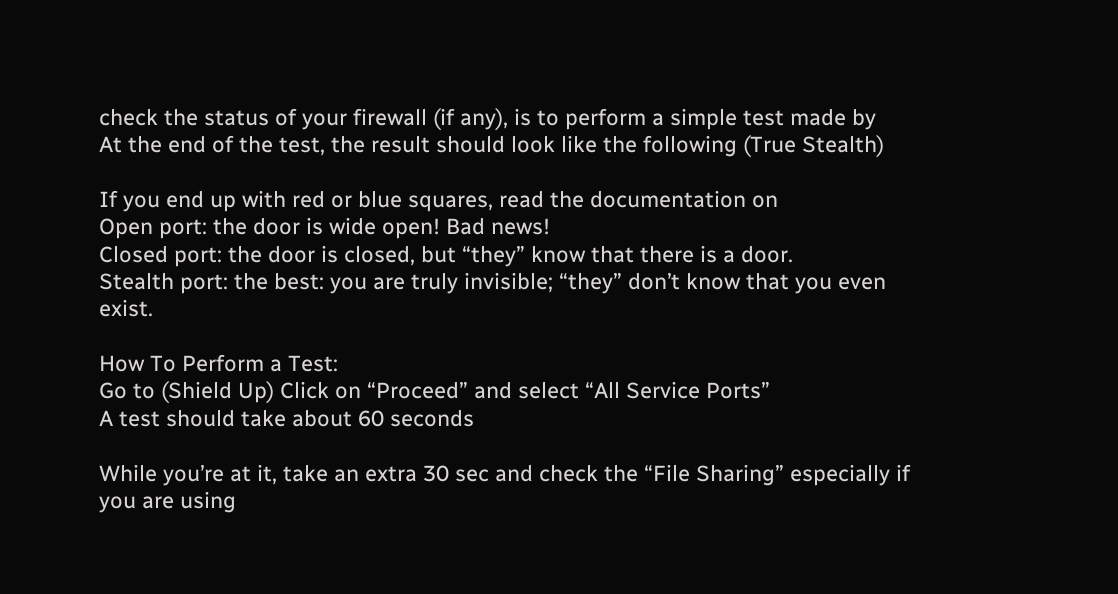check the status of your firewall (if any), is to perform a simple test made by
At the end of the test, the result should look like the following (True Stealth)

If you end up with red or blue squares, read the documentation on
Open port: the door is wide open! Bad news!
Closed port: the door is closed, but “they” know that there is a door.
Stealth port: the best: you are truly invisible; “they” don’t know that you even exist.

How To Perform a Test:
Go to (Shield Up) Click on “Proceed” and select “All Service Ports”
A test should take about 60 seconds

While you’re at it, take an extra 30 sec and check the “File Sharing” especially if you are using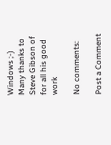Windows ;-)
Many thanks to Steve Gibson of for all his good work

No comments:

Post a Comment